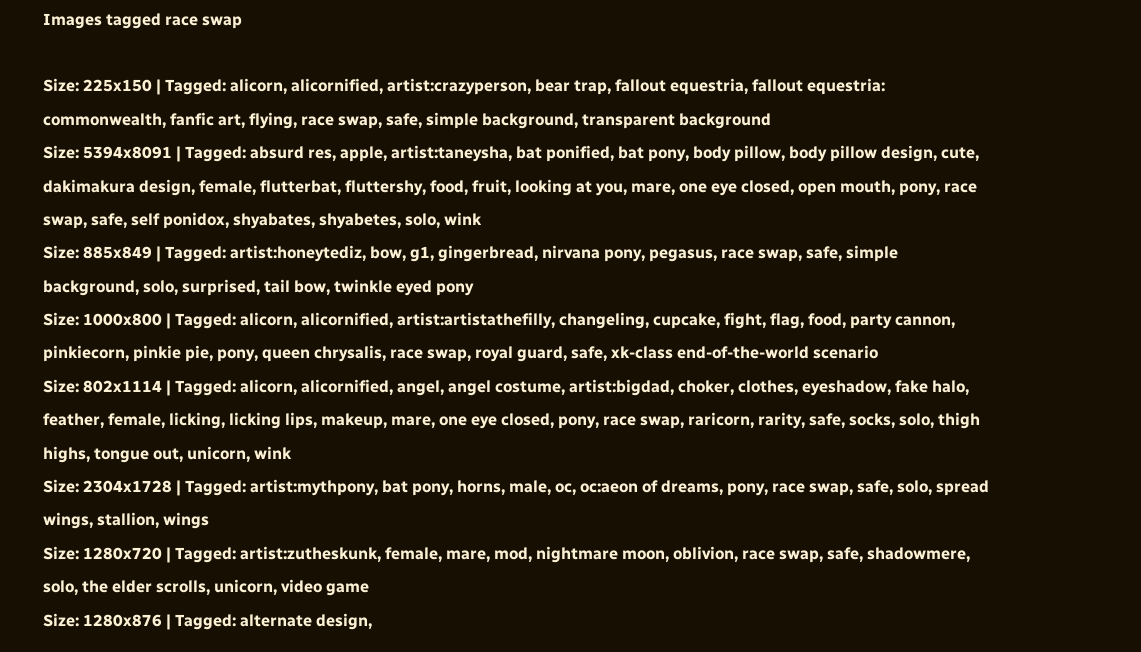Images tagged race swap

Size: 225x150 | Tagged: alicorn, alicornified, artist:crazyperson, bear trap, fallout equestria, fallout equestria: commonwealth, fanfic art, flying, race swap, safe, simple background, transparent background
Size: 5394x8091 | Tagged: absurd res, apple, artist:taneysha, bat ponified, bat pony, body pillow, body pillow design, cute, dakimakura design, female, flutterbat, fluttershy, food, fruit, looking at you, mare, one eye closed, open mouth, pony, race swap, safe, self ponidox, shyabates, shyabetes, solo, wink
Size: 885x849 | Tagged: artist:honeytediz, bow, g1, gingerbread, nirvana pony, pegasus, race swap, safe, simple background, solo, surprised, tail bow, twinkle eyed pony
Size: 1000x800 | Tagged: alicorn, alicornified, artist:artistathefilly, changeling, cupcake, fight, flag, food, party cannon, pinkiecorn, pinkie pie, pony, queen chrysalis, race swap, royal guard, safe, xk-class end-of-the-world scenario
Size: 802x1114 | Tagged: alicorn, alicornified, angel, angel costume, artist:bigdad, choker, clothes, eyeshadow, fake halo, feather, female, licking, licking lips, makeup, mare, one eye closed, pony, race swap, raricorn, rarity, safe, socks, solo, thigh highs, tongue out, unicorn, wink
Size: 2304x1728 | Tagged: artist:mythpony, bat pony, horns, male, oc, oc:aeon of dreams, pony, race swap, safe, solo, spread wings, stallion, wings
Size: 1280x720 | Tagged: artist:zutheskunk, female, mare, mod, nightmare moon, oblivion, race swap, safe, shadowmere, solo, the elder scrolls, unicorn, video game
Size: 1280x876 | Tagged: alternate design,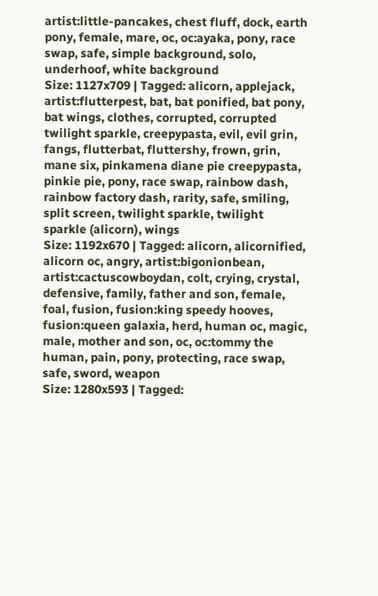artist:little-pancakes, chest fluff, dock, earth pony, female, mare, oc, oc:ayaka, pony, race swap, safe, simple background, solo, underhoof, white background
Size: 1127x709 | Tagged: alicorn, applejack, artist:flutterpest, bat, bat ponified, bat pony, bat wings, clothes, corrupted, corrupted twilight sparkle, creepypasta, evil, evil grin, fangs, flutterbat, fluttershy, frown, grin, mane six, pinkamena diane pie creepypasta, pinkie pie, pony, race swap, rainbow dash, rainbow factory dash, rarity, safe, smiling, split screen, twilight sparkle, twilight sparkle (alicorn), wings
Size: 1192x670 | Tagged: alicorn, alicornified, alicorn oc, angry, artist:bigonionbean, artist:cactuscowboydan, colt, crying, crystal, defensive, family, father and son, female, foal, fusion, fusion:king speedy hooves, fusion:queen galaxia, herd, human oc, magic, male, mother and son, oc, oc:tommy the human, pain, pony, protecting, race swap, safe, sword, weapon
Size: 1280x593 | Tagged: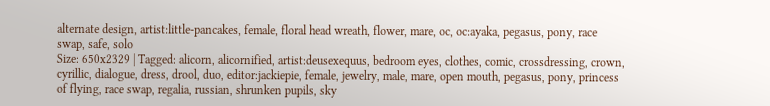alternate design, artist:little-pancakes, female, floral head wreath, flower, mare, oc, oc:ayaka, pegasus, pony, race swap, safe, solo
Size: 650x2329 | Tagged: alicorn, alicornified, artist:deusexequus, bedroom eyes, clothes, comic, crossdressing, crown, cyrillic, dialogue, dress, drool, duo, editor:jackiepie, female, jewelry, male, mare, open mouth, pegasus, pony, princess of flying, race swap, regalia, russian, shrunken pupils, sky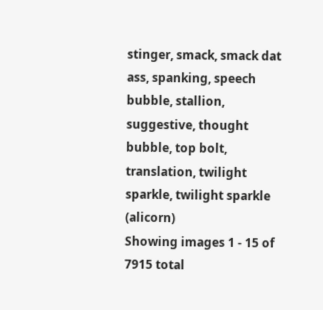stinger, smack, smack dat ass, spanking, speech bubble, stallion, suggestive, thought bubble, top bolt, translation, twilight sparkle, twilight sparkle (alicorn)
Showing images 1 - 15 of 7915 total